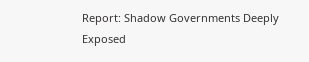Report: Shadow Governments Deeply Exposed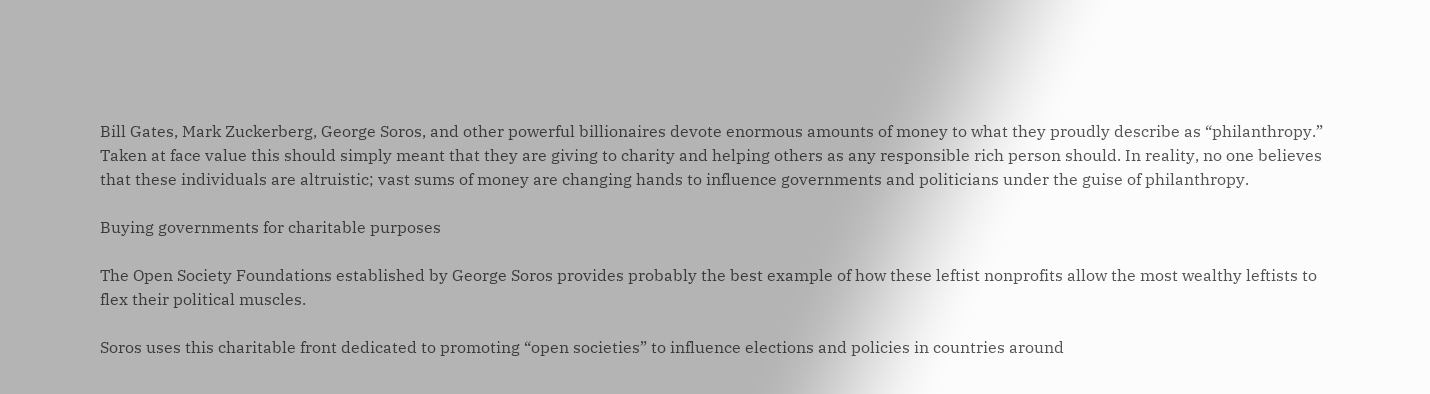Bill Gates, Mark Zuckerberg, George Soros, and other powerful billionaires devote enormous amounts of money to what they proudly describe as “philanthropy.” Taken at face value this should simply meant that they are giving to charity and helping others as any responsible rich person should. In reality, no one believes that these individuals are altruistic; vast sums of money are changing hands to influence governments and politicians under the guise of philanthropy.

Buying governments for charitable purposes

The Open Society Foundations established by George Soros provides probably the best example of how these leftist nonprofits allow the most wealthy leftists to flex their political muscles.

Soros uses this charitable front dedicated to promoting “open societies” to influence elections and policies in countries around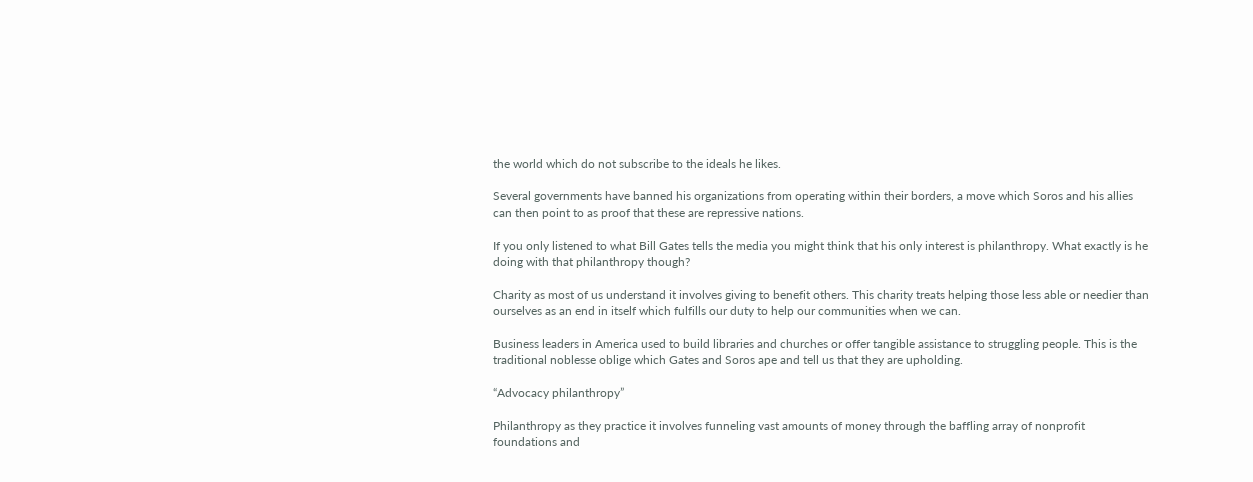the world which do not subscribe to the ideals he likes.

Several governments have banned his organizations from operating within their borders, a move which Soros and his allies can then point to as proof that these are repressive nations.

If you only listened to what Bill Gates tells the media you might think that his only interest is philanthropy. What exactly is he doing with that philanthropy though?

Charity as most of us understand it involves giving to benefit others. This charity treats helping those less able or needier than ourselves as an end in itself which fulfills our duty to help our communities when we can.

Business leaders in America used to build libraries and churches or offer tangible assistance to struggling people. This is the traditional noblesse oblige which Gates and Soros ape and tell us that they are upholding.

“Advocacy philanthropy”

Philanthropy as they practice it involves funneling vast amounts of money through the baffling array of nonprofit foundations and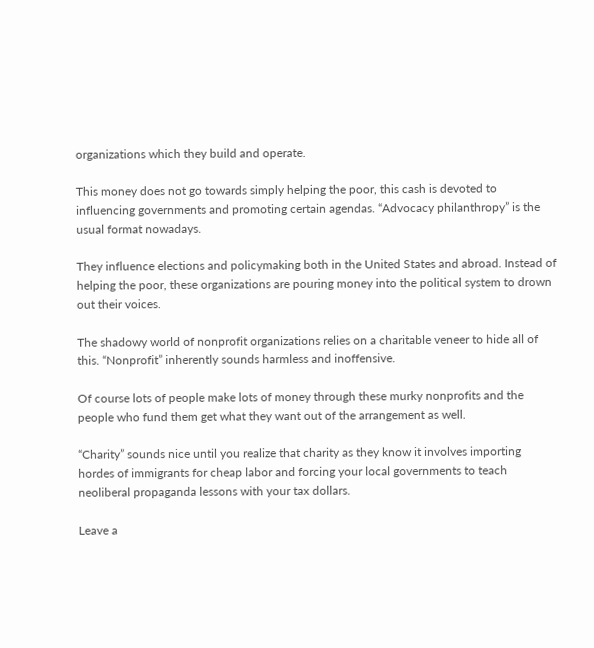organizations which they build and operate.

This money does not go towards simply helping the poor, this cash is devoted to influencing governments and promoting certain agendas. “Advocacy philanthropy” is the usual format nowadays.

They influence elections and policymaking both in the United States and abroad. Instead of helping the poor, these organizations are pouring money into the political system to drown out their voices.

The shadowy world of nonprofit organizations relies on a charitable veneer to hide all of this. “Nonprofit” inherently sounds harmless and inoffensive.

Of course lots of people make lots of money through these murky nonprofits and the people who fund them get what they want out of the arrangement as well.

“Charity” sounds nice until you realize that charity as they know it involves importing hordes of immigrants for cheap labor and forcing your local governments to teach neoliberal propaganda lessons with your tax dollars.

Leave a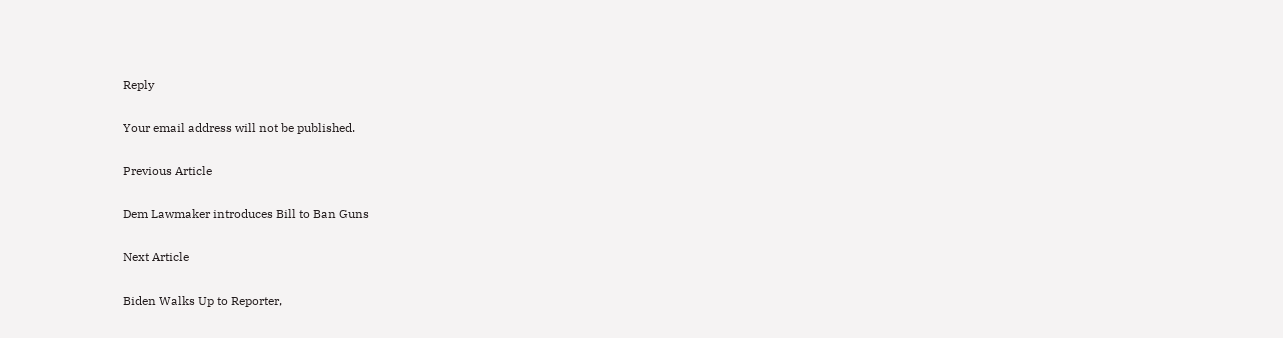Reply

Your email address will not be published.

Previous Article

Dem Lawmaker introduces Bill to Ban Guns

Next Article

Biden Walks Up to Reporter,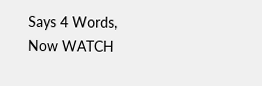Says 4 Words, Now WATCH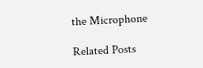the Microphone

Related Posts